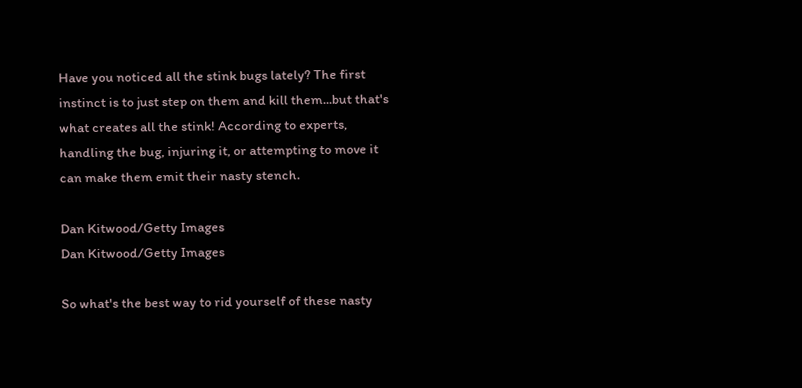Have you noticed all the stink bugs lately? The first instinct is to just step on them and kill them...but that's what creates all the stink! According to experts, handling the bug, injuring it, or attempting to move it can make them emit their nasty stench.

Dan Kitwood/Getty Images
Dan Kitwood/Getty Images

So what's the best way to rid yourself of these nasty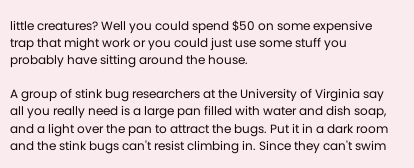little creatures? Well you could spend $50 on some expensive trap that might work or you could just use some stuff you probably have sitting around the house.

A group of stink bug researchers at the University of Virginia say all you really need is a large pan filled with water and dish soap, and a light over the pan to attract the bugs. Put it in a dark room and the stink bugs can't resist climbing in. Since they can't swim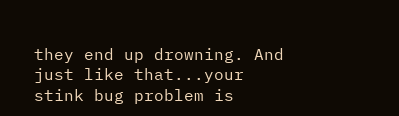they end up drowning. And just like that...your stink bug problem is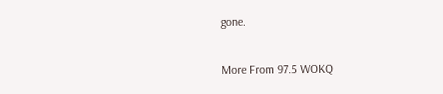gone.

More From 97.5 WOKQ